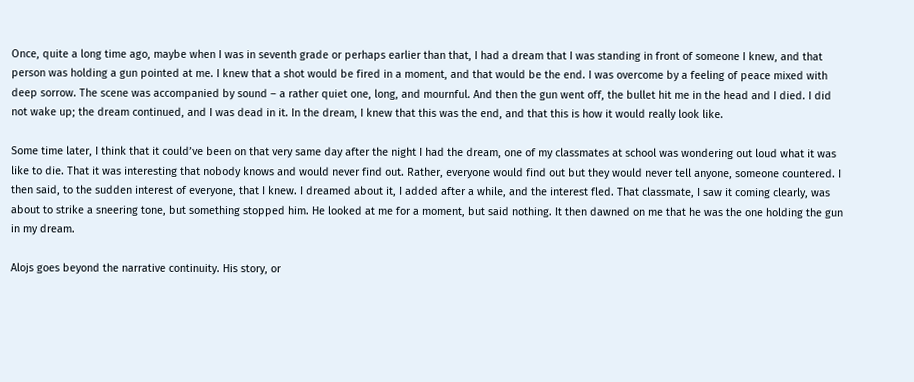Once, quite a long time ago, maybe when I was in seventh grade or perhaps earlier than that, I had a dream that I was standing in front of someone I knew, and that person was holding a gun pointed at me. I knew that a shot would be fired in a moment, and that would be the end. I was overcome by a feeling of peace mixed with deep sorrow. The scene was accompanied by sound – a rather quiet one, long, and mournful. And then the gun went off, the bullet hit me in the head and I died. I did not wake up; the dream continued, and I was dead in it. In the dream, I knew that this was the end, and that this is how it would really look like.

Some time later, I think that it could’ve been on that very same day after the night I had the dream, one of my classmates at school was wondering out loud what it was like to die. That it was interesting that nobody knows and would never find out. Rather, everyone would find out but they would never tell anyone, someone countered. I then said, to the sudden interest of everyone, that I knew. I dreamed about it, I added after a while, and the interest fled. That classmate, I saw it coming clearly, was about to strike a sneering tone, but something stopped him. He looked at me for a moment, but said nothing. It then dawned on me that he was the one holding the gun in my dream.

Alojs goes beyond the narrative continuity. His story, or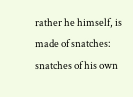rather he himself, is made of snatches: snatches of his own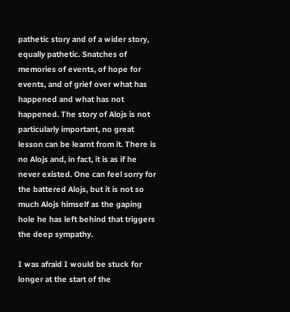pathetic story and of a wider story, equally pathetic. Snatches of memories of events, of hope for events, and of grief over what has happened and what has not happened. The story of Alojs is not particularly important, no great lesson can be learnt from it. There is no Alojs and, in fact, it is as if he never existed. One can feel sorry for the battered Alojs, but it is not so much Alojs himself as the gaping hole he has left behind that triggers the deep sympathy.

I was afraid I would be stuck for longer at the start of the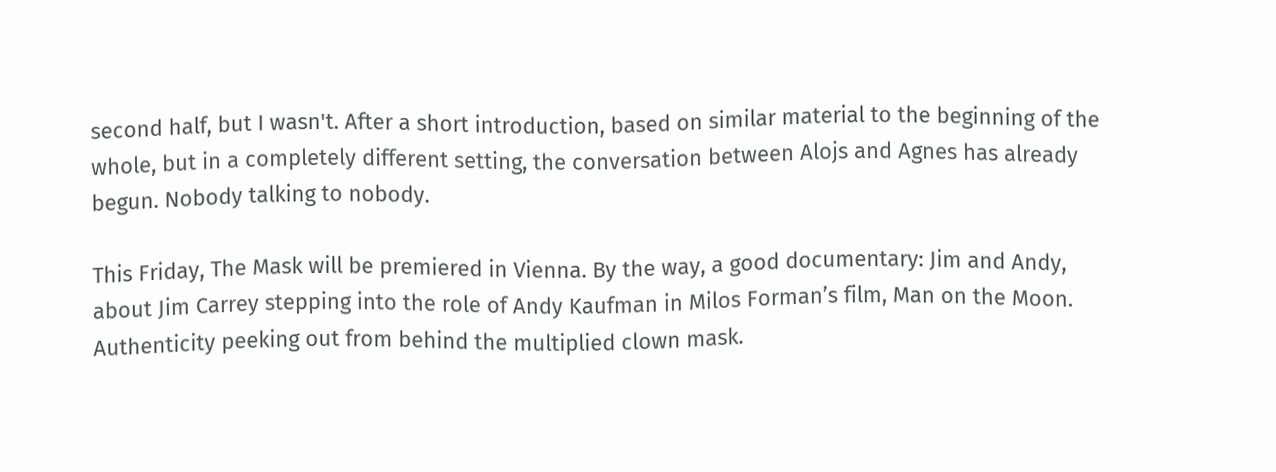second half, but I wasn't. After a short introduction, based on similar material to the beginning of the whole, but in a completely different setting, the conversation between Alojs and Agnes has already begun. Nobody talking to nobody.

This Friday, The Mask will be premiered in Vienna. By the way, a good documentary: Jim and Andy, about Jim Carrey stepping into the role of Andy Kaufman in Milos Forman’s film, Man on the Moon. Authenticity peeking out from behind the multiplied clown mask.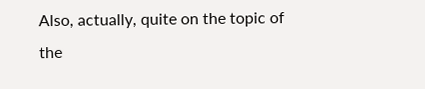Also, actually, quite on the topic of the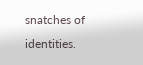snatches of identities.